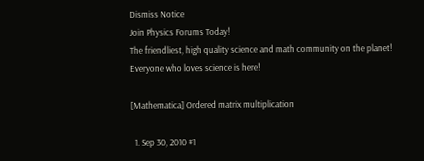Dismiss Notice
Join Physics Forums Today!
The friendliest, high quality science and math community on the planet! Everyone who loves science is here!

[Mathematica] Ordered matrix multiplication

  1. Sep 30, 2010 #1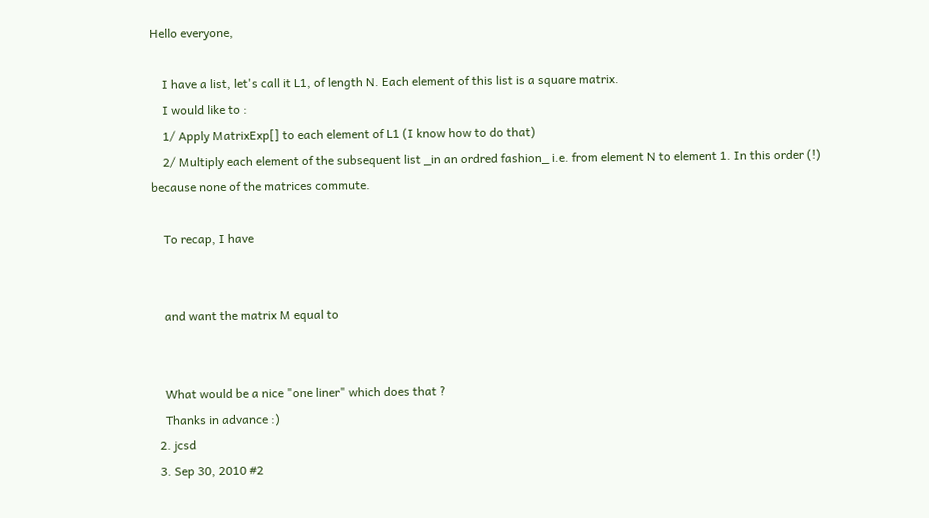Hello everyone,

    I have a list, let's call it L1, of length N. Each element of this list is a square matrix.
    I would like to :
    1/ Apply MatrixExp[] to each element of L1 (I know how to do that)
    2/ Multiply each element of the subsequent list _in an ordred fashion_ i.e. from element N to element 1. In this order (!) because none of the matrices commute.

    To recap, I have


    and want the matrix M equal to


    What would be a nice "one liner" which does that ?
    Thanks in advance :)
  2. jcsd
  3. Sep 30, 2010 #2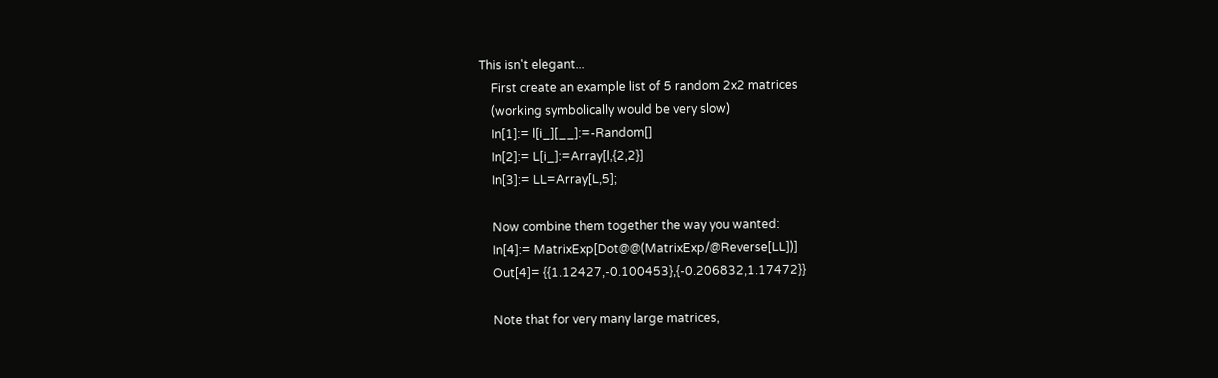This isn't elegant...
    First create an example list of 5 random 2x2 matrices
    (working symbolically would be very slow)
    In[1]:= l[i_][__]:=-Random[]
    In[2]:= L[i_]:=Array[l,{2,2}]
    In[3]:= LL=Array[L,5];

    Now combine them together the way you wanted:
    In[4]:= MatrixExp[Dot@@(MatrixExp/@Reverse[LL])]
    Out[4]= {{1.12427,-0.100453},{-0.206832,1.17472}}

    Note that for very many large matrices,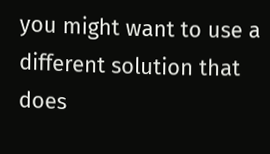you might want to use a different solution that does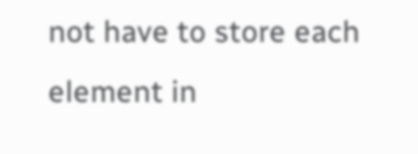not have to store each element in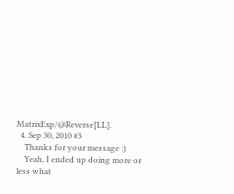MatrixExp/@Reverse[LL].
  4. Sep 30, 2010 #3
    Thanks for your message :)
    Yeah, I ended up doing more or less what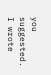you suggested. I wrote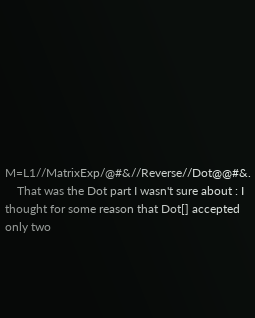M=L1//MatrixExp/@#&//Reverse//Dot@@#&.
    That was the Dot part I wasn't sure about : I thought for some reason that Dot[] accepted only two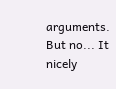arguments. But no... It nicely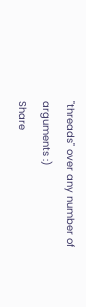"threads" over any number of arguments :)
Share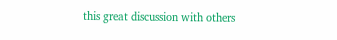this great discussion with others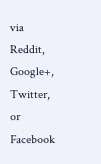via Reddit, Google+, Twitter, or Facebook